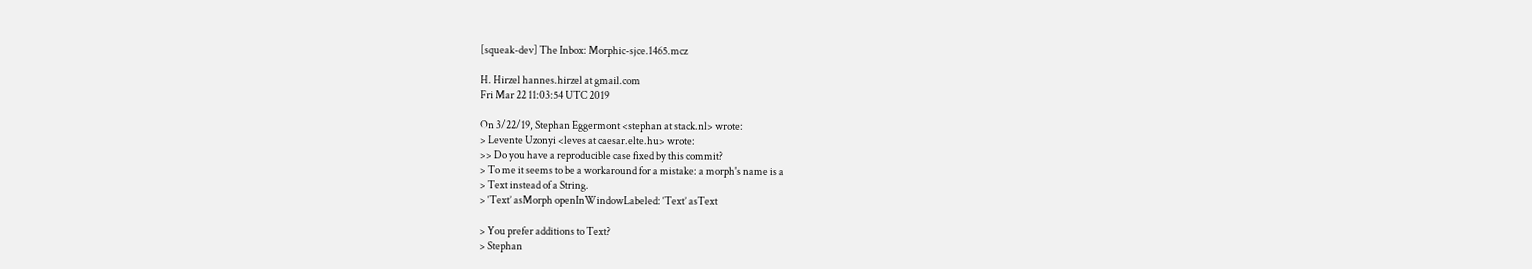[squeak-dev] The Inbox: Morphic-sjce.1465.mcz

H. Hirzel hannes.hirzel at gmail.com
Fri Mar 22 11:03:54 UTC 2019

On 3/22/19, Stephan Eggermont <stephan at stack.nl> wrote:
> Levente Uzonyi <leves at caesar.elte.hu> wrote:
>> Do you have a reproducible case fixed by this commit?
> To me it seems to be a workaround for a mistake: a morph's name is a
> Text instead of a String.
> ‘Text’ asMorph openInWindowLabeled: ‘Text’ asText

> You prefer additions to Text?
> Stephan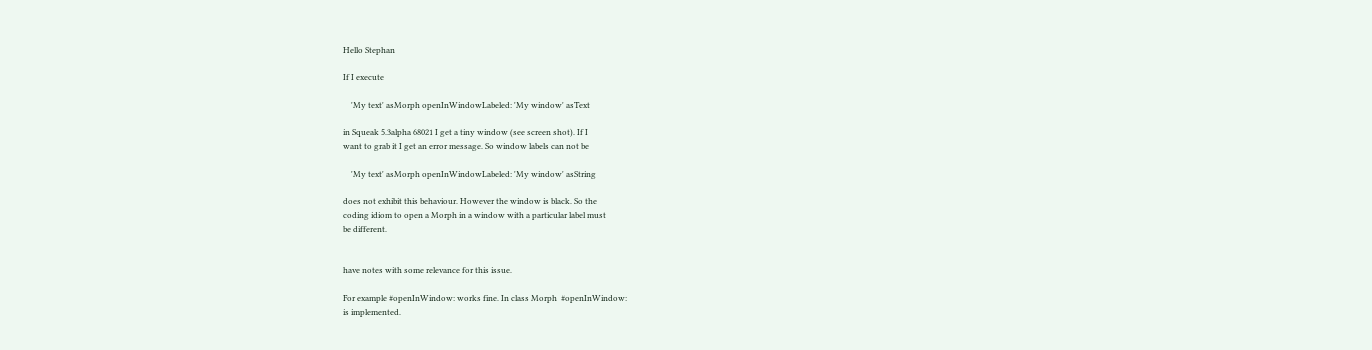Hello Stephan

If I execute

    'My text' asMorph openInWindowLabeled: 'My window' asText

in Squeak 5.3alpha 68021 I get a tiny window (see screen shot). If I
want to grab it I get an error message. So window labels can not be

    'My text' asMorph openInWindowLabeled: 'My window' asString

does not exhibit this behaviour. However the window is black. So the
coding idiom to open a Morph in a window with a particular label must
be different.


have notes with some relevance for this issue.

For example #openInWindow: works fine. In class Morph  #openInWindow:
is implemented.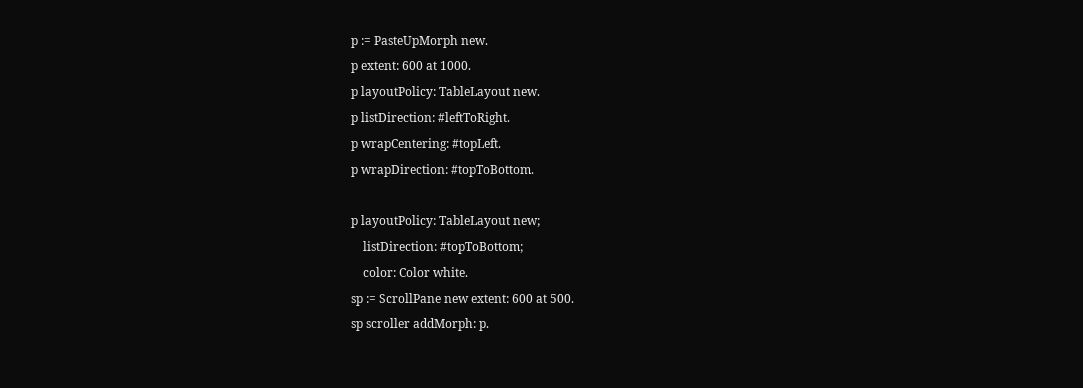p := PasteUpMorph new.
p extent: 600 at 1000.
p layoutPolicy: TableLayout new.
p listDirection: #leftToRight.
p wrapCentering: #topLeft.
p wrapDirection: #topToBottom.

p layoutPolicy: TableLayout new;
    listDirection: #topToBottom;
    color: Color white.
sp := ScrollPane new extent: 600 at 500.
sp scroller addMorph: p.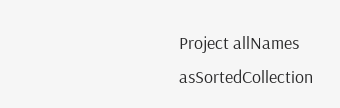Project allNames asSortedCollection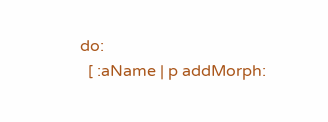do:
  [ :aName | p addMorph: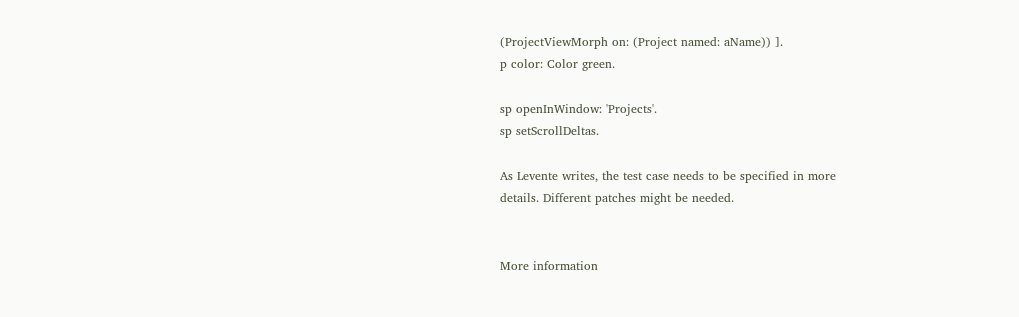(ProjectViewMorph on: (Project named: aName)) ].
p color: Color green.

sp openInWindow: 'Projects'.
sp setScrollDeltas.

As Levente writes, the test case needs to be specified in more
details. Different patches might be needed.


More information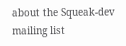about the Squeak-dev mailing list